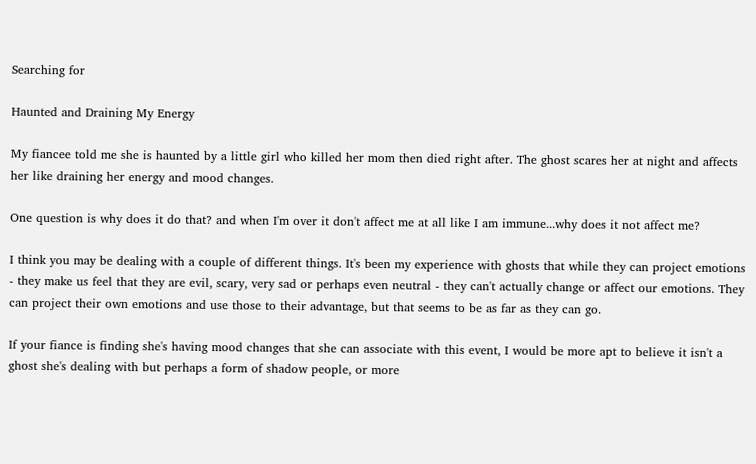Searching for

Haunted and Draining My Energy

My fiancee told me she is haunted by a little girl who killed her mom then died right after. The ghost scares her at night and affects her like draining her energy and mood changes.

One question is why does it do that? and when I'm over it don't affect me at all like I am immune...why does it not affect me?

I think you may be dealing with a couple of different things. It's been my experience with ghosts that while they can project emotions - they make us feel that they are evil, scary, very sad or perhaps even neutral - they can't actually change or affect our emotions. They can project their own emotions and use those to their advantage, but that seems to be as far as they can go.

If your fiance is finding she's having mood changes that she can associate with this event, I would be more apt to believe it isn't a ghost she's dealing with but perhaps a form of shadow people, or more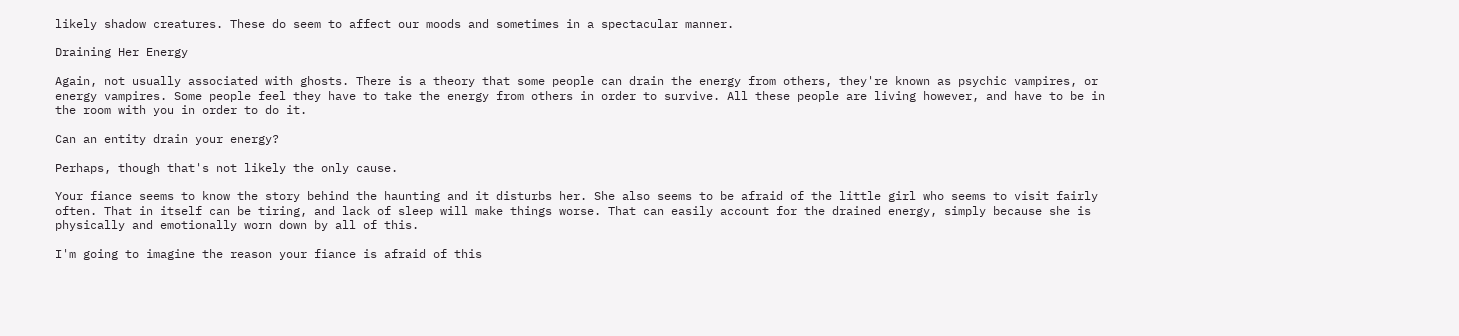likely shadow creatures. These do seem to affect our moods and sometimes in a spectacular manner.

Draining Her Energy

Again, not usually associated with ghosts. There is a theory that some people can drain the energy from others, they're known as psychic vampires, or energy vampires. Some people feel they have to take the energy from others in order to survive. All these people are living however, and have to be in the room with you in order to do it.

Can an entity drain your energy?

Perhaps, though that's not likely the only cause.

Your fiance seems to know the story behind the haunting and it disturbs her. She also seems to be afraid of the little girl who seems to visit fairly often. That in itself can be tiring, and lack of sleep will make things worse. That can easily account for the drained energy, simply because she is physically and emotionally worn down by all of this.

I'm going to imagine the reason your fiance is afraid of this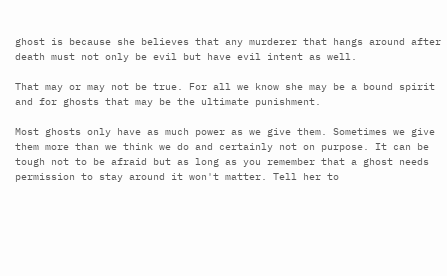ghost is because she believes that any murderer that hangs around after death must not only be evil but have evil intent as well.

That may or may not be true. For all we know she may be a bound spirit and for ghosts that may be the ultimate punishment.

Most ghosts only have as much power as we give them. Sometimes we give them more than we think we do and certainly not on purpose. It can be tough not to be afraid but as long as you remember that a ghost needs permission to stay around it won't matter. Tell her to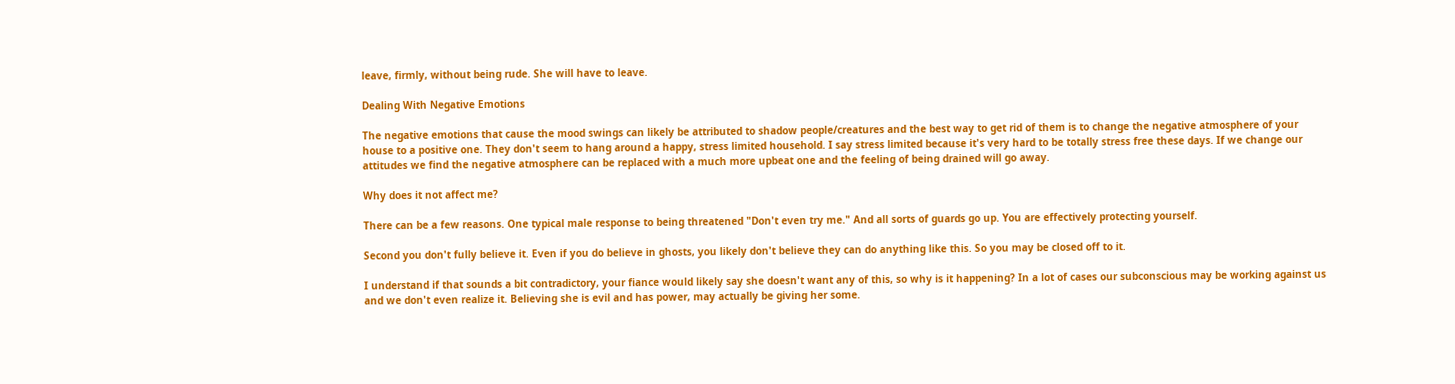leave, firmly, without being rude. She will have to leave.

Dealing With Negative Emotions

The negative emotions that cause the mood swings can likely be attributed to shadow people/creatures and the best way to get rid of them is to change the negative atmosphere of your house to a positive one. They don't seem to hang around a happy, stress limited household. I say stress limited because it's very hard to be totally stress free these days. If we change our attitudes we find the negative atmosphere can be replaced with a much more upbeat one and the feeling of being drained will go away.

Why does it not affect me?

There can be a few reasons. One typical male response to being threatened "Don't even try me." And all sorts of guards go up. You are effectively protecting yourself.

Second you don't fully believe it. Even if you do believe in ghosts, you likely don't believe they can do anything like this. So you may be closed off to it.

I understand if that sounds a bit contradictory, your fiance would likely say she doesn't want any of this, so why is it happening? In a lot of cases our subconscious may be working against us and we don't even realize it. Believing she is evil and has power, may actually be giving her some.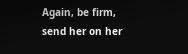Again, be firm, send her on her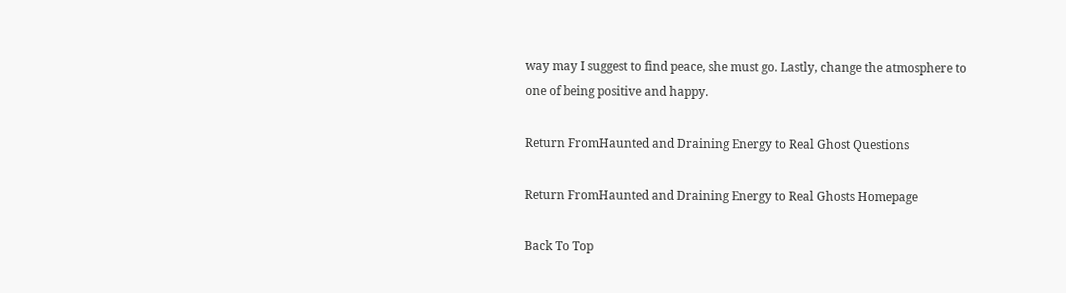way may I suggest to find peace, she must go. Lastly, change the atmosphere to one of being positive and happy.

Return FromHaunted and Draining Energy to Real Ghost Questions

Return FromHaunted and Draining Energy to Real Ghosts Homepage

Back To Top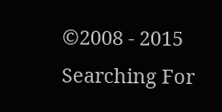©2008 - 2015 Searching For